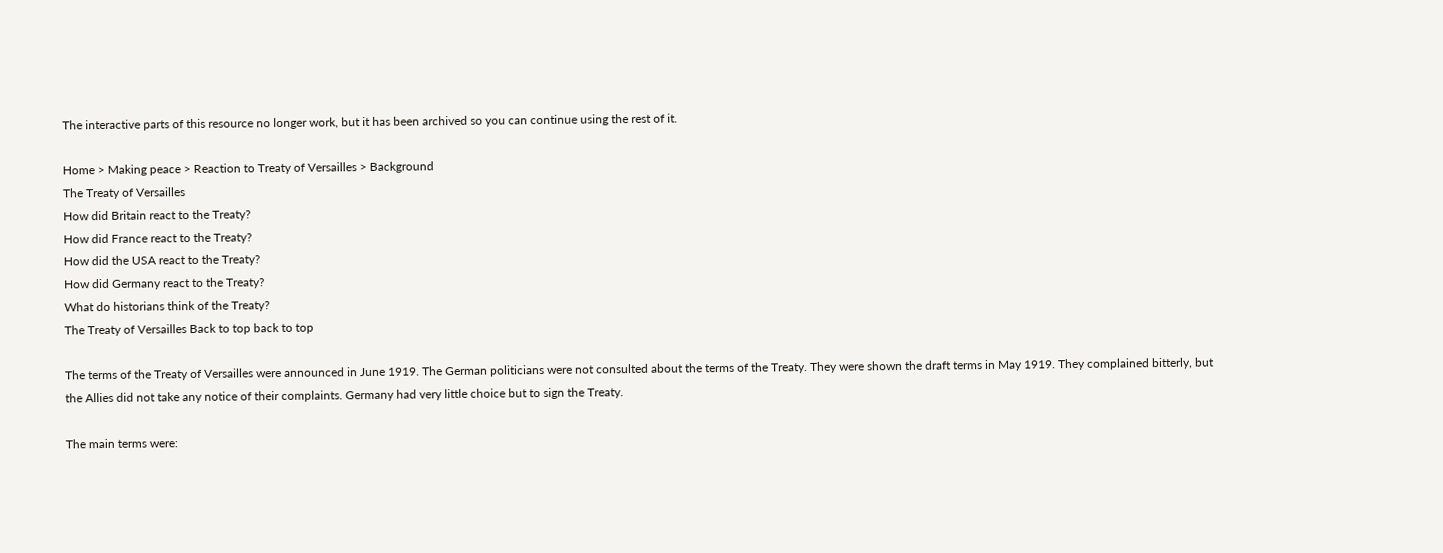The interactive parts of this resource no longer work, but it has been archived so you can continue using the rest of it.

Home > Making peace > Reaction to Treaty of Versailles > Background
The Treaty of Versailles
How did Britain react to the Treaty?
How did France react to the Treaty?
How did the USA react to the Treaty?
How did Germany react to the Treaty?
What do historians think of the Treaty?
The Treaty of Versailles Back to top back to top

The terms of the Treaty of Versailles were announced in June 1919. The German politicians were not consulted about the terms of the Treaty. They were shown the draft terms in May 1919. They complained bitterly, but the Allies did not take any notice of their complaints. Germany had very little choice but to sign the Treaty.

The main terms were: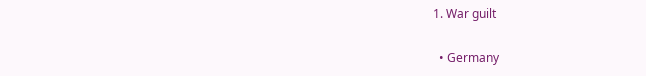1. War guilt

  • Germany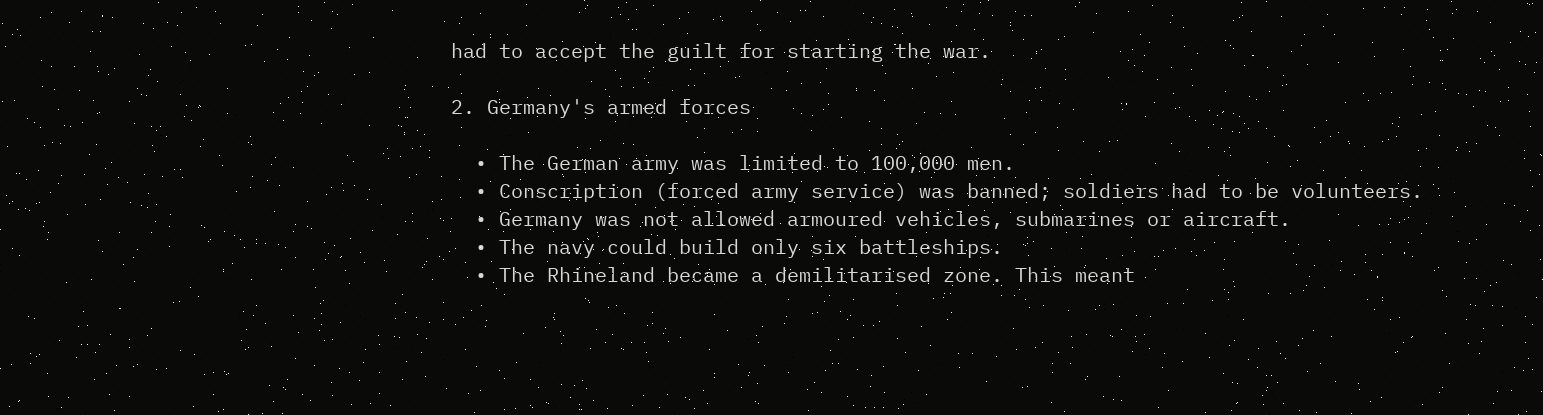had to accept the guilt for starting the war.

2. Germany's armed forces

  • The German army was limited to 100,000 men.
  • Conscription (forced army service) was banned; soldiers had to be volunteers.
  • Germany was not allowed armoured vehicles, submarines or aircraft.
  • The navy could build only six battleships.
  • The Rhineland became a demilitarised zone. This meant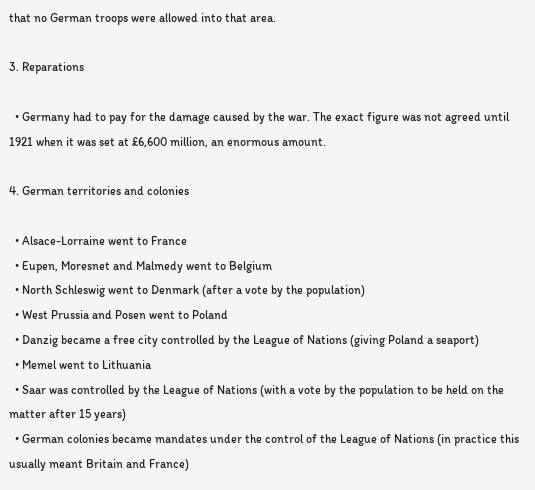that no German troops were allowed into that area.

3. Reparations

  • Germany had to pay for the damage caused by the war. The exact figure was not agreed until 1921 when it was set at £6,600 million, an enormous amount.

4. German territories and colonies

  • Alsace-Lorraine went to France
  • Eupen, Moresnet and Malmedy went to Belgium
  • North Schleswig went to Denmark (after a vote by the population)
  • West Prussia and Posen went to Poland
  • Danzig became a free city controlled by the League of Nations (giving Poland a seaport)
  • Memel went to Lithuania
  • Saar was controlled by the League of Nations (with a vote by the population to be held on the matter after 15 years)
  • German colonies became mandates under the control of the League of Nations (in practice this usually meant Britain and France)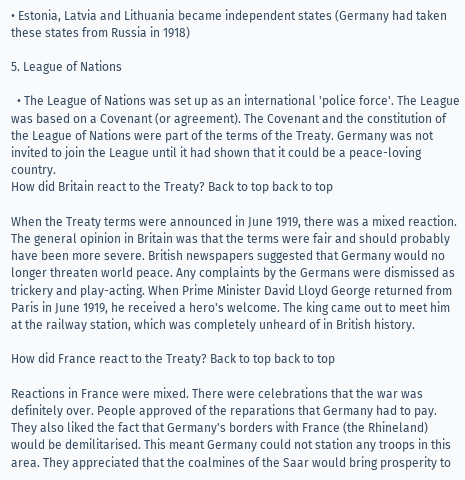• Estonia, Latvia and Lithuania became independent states (Germany had taken these states from Russia in 1918)

5. League of Nations

  • The League of Nations was set up as an international 'police force'. The League was based on a Covenant (or agreement). The Covenant and the constitution of the League of Nations were part of the terms of the Treaty. Germany was not invited to join the League until it had shown that it could be a peace-loving country.
How did Britain react to the Treaty? Back to top back to top

When the Treaty terms were announced in June 1919, there was a mixed reaction. The general opinion in Britain was that the terms were fair and should probably have been more severe. British newspapers suggested that Germany would no longer threaten world peace. Any complaints by the Germans were dismissed as trickery and play-acting. When Prime Minister David Lloyd George returned from Paris in June 1919, he received a hero's welcome. The king came out to meet him at the railway station, which was completely unheard of in British history.

How did France react to the Treaty? Back to top back to top

Reactions in France were mixed. There were celebrations that the war was definitely over. People approved of the reparations that Germany had to pay. They also liked the fact that Germany's borders with France (the Rhineland) would be demilitarised. This meant Germany could not station any troops in this area. They appreciated that the coalmines of the Saar would bring prosperity to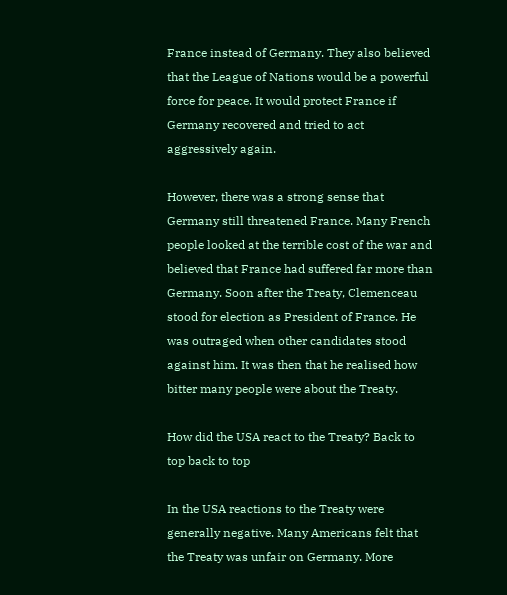France instead of Germany. They also believed that the League of Nations would be a powerful force for peace. It would protect France if Germany recovered and tried to act aggressively again.

However, there was a strong sense that Germany still threatened France. Many French people looked at the terrible cost of the war and believed that France had suffered far more than Germany. Soon after the Treaty, Clemenceau stood for election as President of France. He was outraged when other candidates stood against him. It was then that he realised how bitter many people were about the Treaty.

How did the USA react to the Treaty? Back to top back to top

In the USA reactions to the Treaty were generally negative. Many Americans felt that the Treaty was unfair on Germany. More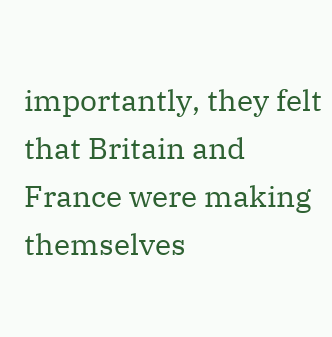importantly, they felt that Britain and France were making themselves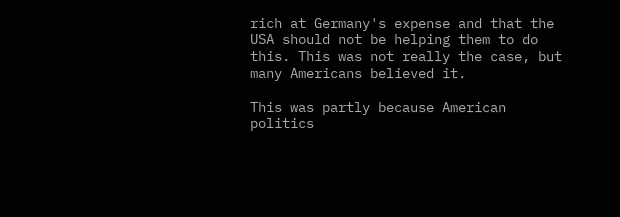rich at Germany's expense and that the USA should not be helping them to do this. This was not really the case, but many Americans believed it.

This was partly because American politics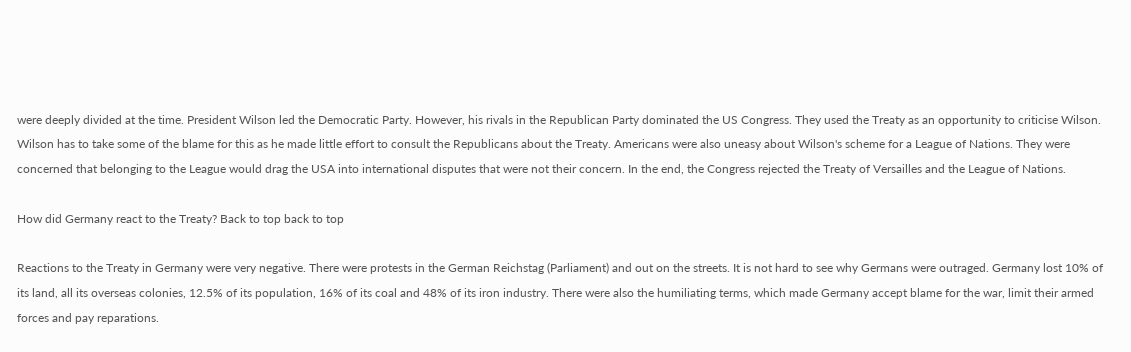were deeply divided at the time. President Wilson led the Democratic Party. However, his rivals in the Republican Party dominated the US Congress. They used the Treaty as an opportunity to criticise Wilson. Wilson has to take some of the blame for this as he made little effort to consult the Republicans about the Treaty. Americans were also uneasy about Wilson's scheme for a League of Nations. They were concerned that belonging to the League would drag the USA into international disputes that were not their concern. In the end, the Congress rejected the Treaty of Versailles and the League of Nations.

How did Germany react to the Treaty? Back to top back to top

Reactions to the Treaty in Germany were very negative. There were protests in the German Reichstag (Parliament) and out on the streets. It is not hard to see why Germans were outraged. Germany lost 10% of its land, all its overseas colonies, 12.5% of its population, 16% of its coal and 48% of its iron industry. There were also the humiliating terms, which made Germany accept blame for the war, limit their armed forces and pay reparations.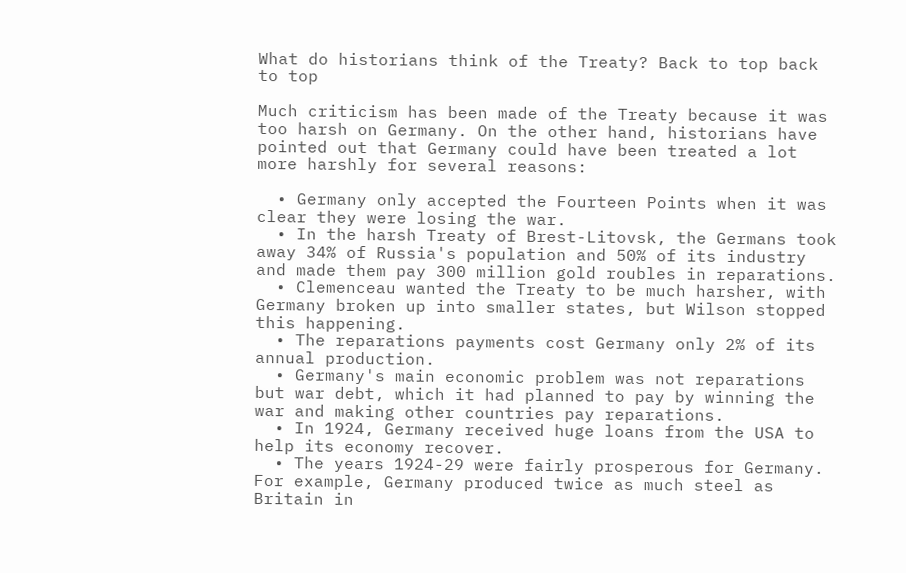What do historians think of the Treaty? Back to top back to top

Much criticism has been made of the Treaty because it was too harsh on Germany. On the other hand, historians have pointed out that Germany could have been treated a lot more harshly for several reasons:

  • Germany only accepted the Fourteen Points when it was clear they were losing the war.
  • In the harsh Treaty of Brest-Litovsk, the Germans took away 34% of Russia's population and 50% of its industry and made them pay 300 million gold roubles in reparations.
  • Clemenceau wanted the Treaty to be much harsher, with Germany broken up into smaller states, but Wilson stopped this happening.
  • The reparations payments cost Germany only 2% of its annual production.
  • Germany's main economic problem was not reparations but war debt, which it had planned to pay by winning the war and making other countries pay reparations.
  • In 1924, Germany received huge loans from the USA to help its economy recover.
  • The years 1924-29 were fairly prosperous for Germany. For example, Germany produced twice as much steel as Britain in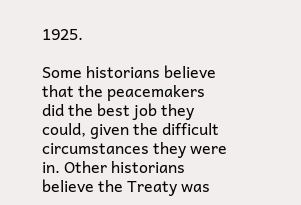1925.

Some historians believe that the peacemakers did the best job they could, given the difficult circumstances they were in. Other historians believe the Treaty was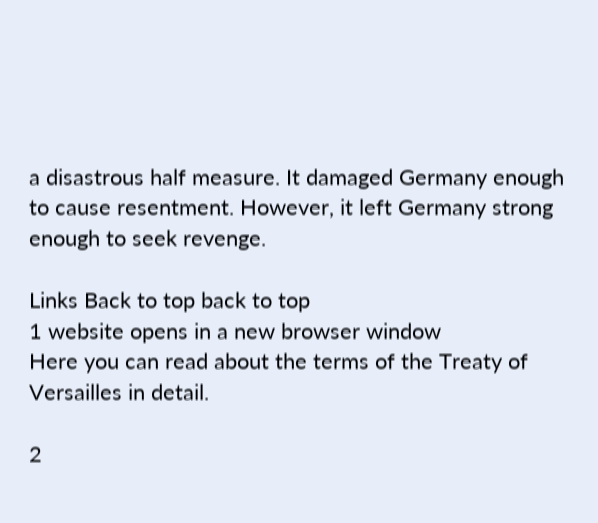a disastrous half measure. It damaged Germany enough to cause resentment. However, it left Germany strong enough to seek revenge.

Links Back to top back to top
1 website opens in a new browser window
Here you can read about the terms of the Treaty of Versailles in detail.

2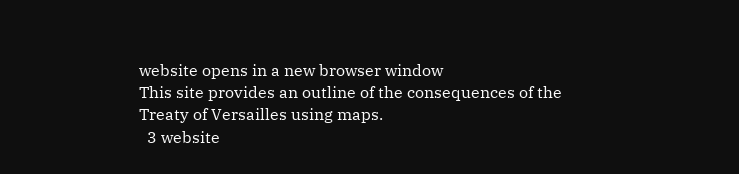website opens in a new browser window
This site provides an outline of the consequences of the Treaty of Versailles using maps.
  3 website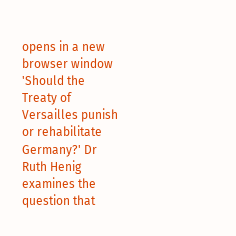opens in a new browser window
'Should the Treaty of Versailles punish or rehabilitate Germany?' Dr Ruth Henig examines the question that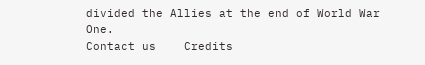divided the Allies at the end of World War One.
Contact us    Credits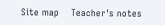Site map    Teacher's notes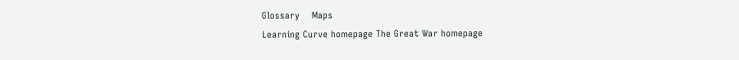Glossary    Maps
Learning Curve homepage The Great War homepage